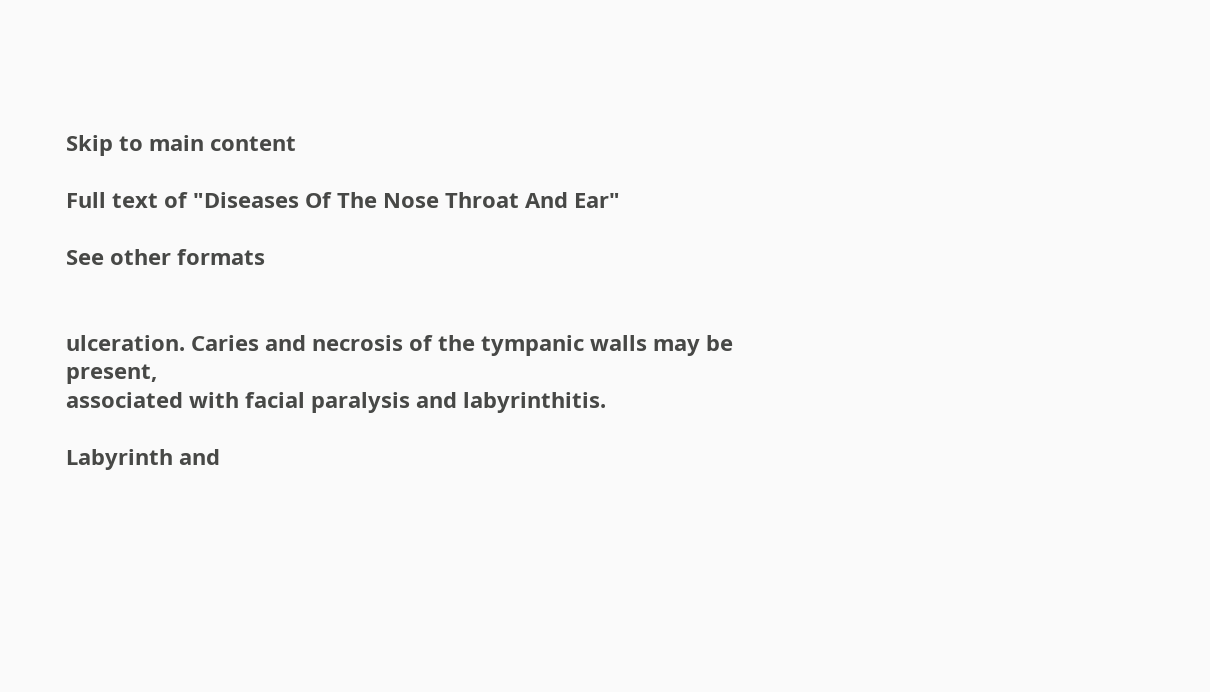Skip to main content

Full text of "Diseases Of The Nose Throat And Ear"

See other formats


ulceration. Caries and necrosis of the tympanic walls may be present,
associated with facial paralysis and labyrinthitis.

Labyrinth and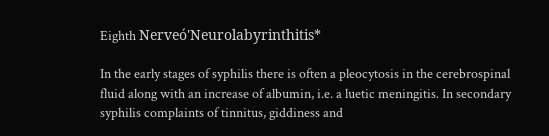Eighth Nerveó'Neurolabyrinthitis*

In the early stages of syphilis there is often a pleocytosis in the cerebrospinal
fluid along with an increase of albumin, i.e. a luetic meningitis. In secondary
syphilis complaints of tinnitus, giddiness and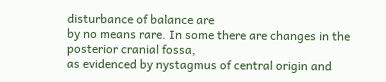disturbance of balance are
by no means rare. In some there are changes in the posterior cranial fossa,
as evidenced by nystagmus of central origin and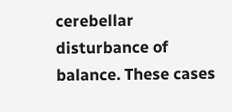cerebellar disturbance of
balance. These cases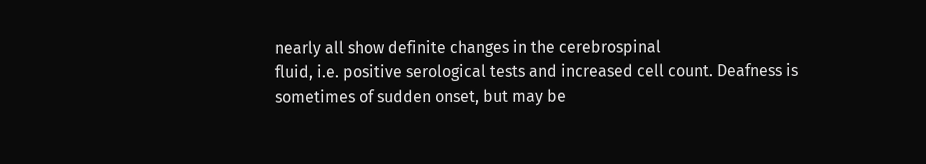nearly all show definite changes in the cerebrospinal
fluid, i.e. positive serological tests and increased cell count. Deafness is
sometimes of sudden onset, but may be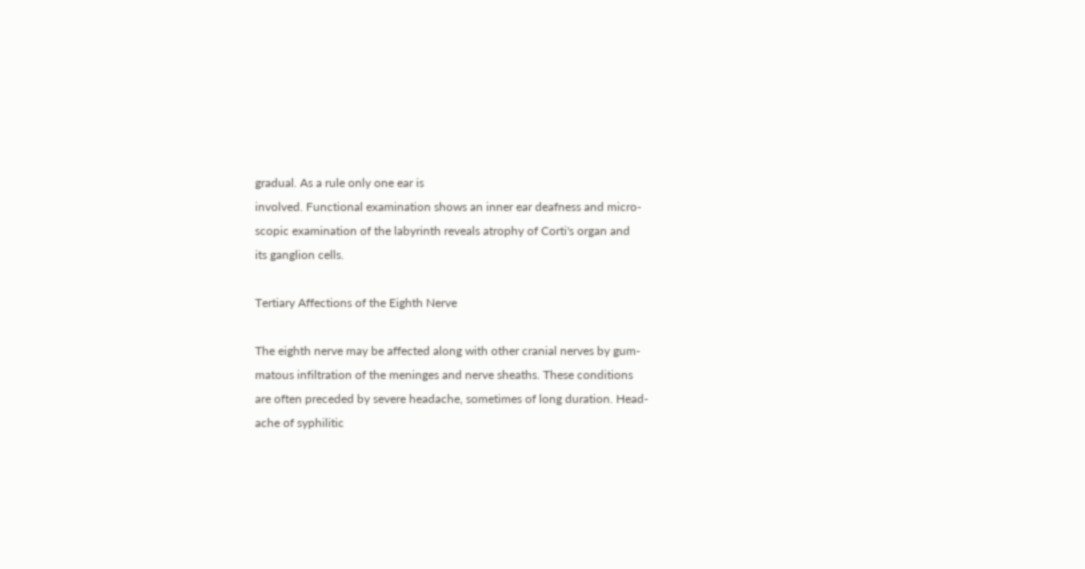gradual. As a rule only one ear is
involved. Functional examination shows an inner ear deafness and micro-
scopic examination of the labyrinth reveals atrophy of Corti's organ and
its ganglion cells.

Tertiary Affections of the Eighth Nerve

The eighth nerve may be affected along with other cranial nerves by gum-
matous infiltration of the meninges and nerve sheaths. These conditions
are often preceded by severe headache, sometimes of long duration. Head-
ache of syphilitic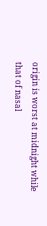origin is worst at midnight while that of nasal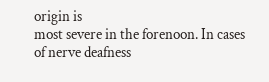origin is
most severe in the forenoon. In cases of nerve deafness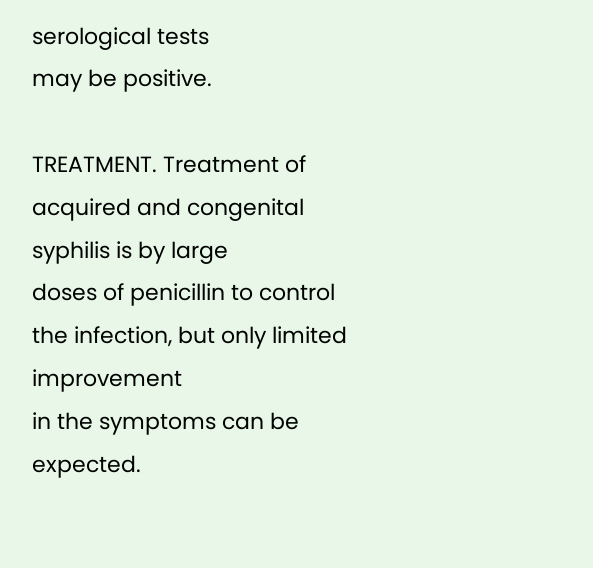serological tests
may be positive.

TREATMENT. Treatment of acquired and congenital syphilis is by large
doses of penicillin to control the infection, but only limited improvement
in the symptoms can be expected.